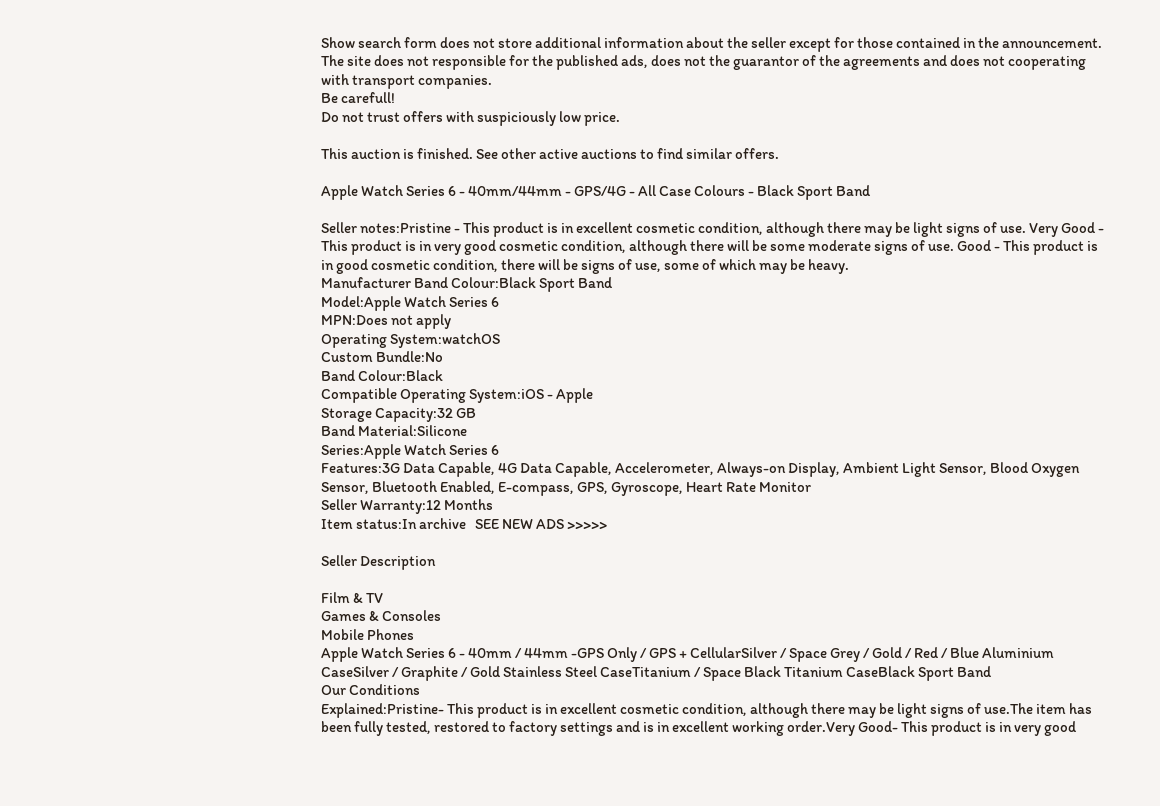Show search form does not store additional information about the seller except for those contained in the announcement. The site does not responsible for the published ads, does not the guarantor of the agreements and does not cooperating with transport companies.
Be carefull!
Do not trust offers with suspiciously low price.

This auction is finished. See other active auctions to find similar offers.

Apple Watch Series 6 - 40mm/44mm - GPS/4G - All Case Colours - Black Sport Band

Seller notes:Pristine - This product is in excellent cosmetic condition, although there may be light signs of use. Very Good - This product is in very good cosmetic condition, although there will be some moderate signs of use. Good - This product is in good cosmetic condition, there will be signs of use, some of which may be heavy.
Manufacturer Band Colour:Black Sport Band
Model:Apple Watch Series 6
MPN:Does not apply
Operating System:watchOS
Custom Bundle:No
Band Colour:Black
Compatible Operating System:iOS - Apple
Storage Capacity:32 GB
Band Material:Silicone
Series:Apple Watch Series 6
Features:3G Data Capable, 4G Data Capable, Accelerometer, Always-on Display, Ambient Light Sensor, Blood Oxygen Sensor, Bluetooth Enabled, E-compass, GPS, Gyroscope, Heart Rate Monitor
Seller Warranty:12 Months
Item status:In archive   SEE NEW ADS >>>>>

Seller Description

Film & TV
Games & Consoles
Mobile Phones
Apple Watch Series 6 - 40mm / 44mm -GPS Only / GPS + CellularSilver / Space Grey / Gold / Red / Blue Aluminium CaseSilver / Graphite / Gold Stainless Steel CaseTitanium / Space Black Titanium CaseBlack Sport Band
Our Conditions
Explained:Pristine- This product is in excellent cosmetic condition, although there may be light signs of use.The item has been fully tested, restored to factory settings and is in excellent working order.Very Good- This product is in very good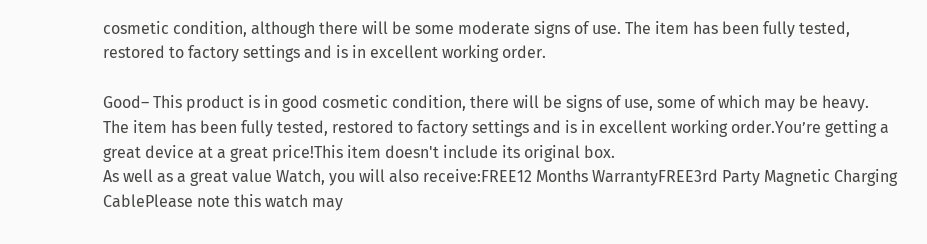cosmetic condition, although there will be some moderate signs of use. The item has been fully tested, restored to factory settings and is in excellent working order.

Good– This product is in good cosmetic condition, there will be signs of use, some of which may be heavy. The item has been fully tested, restored to factory settings and is in excellent working order.You’re getting a great device at a great price!This item doesn't include its original box.
As well as a great value Watch, you will also receive:FREE12 Months WarrantyFREE3rd Party Magnetic Charging CablePlease note this watch may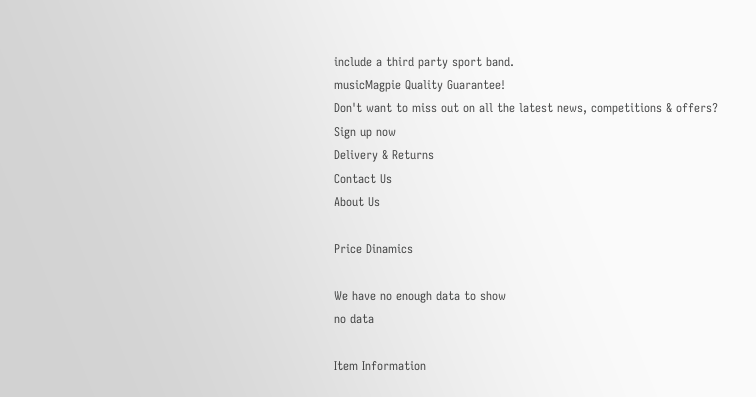include a third party sport band.
musicMagpie Quality Guarantee!
Don't want to miss out on all the latest news, competitions & offers?
Sign up now
Delivery & Returns
Contact Us
About Us

Price Dinamics

We have no enough data to show
no data

Item Information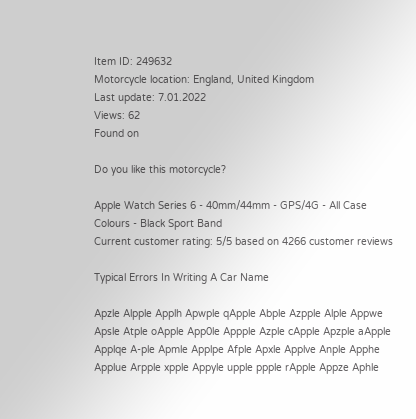Item ID: 249632
Motorcycle location: England, United Kingdom
Last update: 7.01.2022
Views: 62
Found on

Do you like this motorcycle?

Apple Watch Series 6 - 40mm/44mm - GPS/4G - All Case Colours - Black Sport Band
Current customer rating: 5/5 based on 4266 customer reviews

Typical Errors In Writing A Car Name

Apzle Alpple Applh Apwple qApple Abple Azpple Alple Appwe Apsle Atple oApple App0le Appple Azple cApple Apzple aApple Applqe A-ple Apmle Applpe Afple Apxle Applve Anple Apphe Applue Arpple xpple Appyle upple ppple rApple Appze Aphle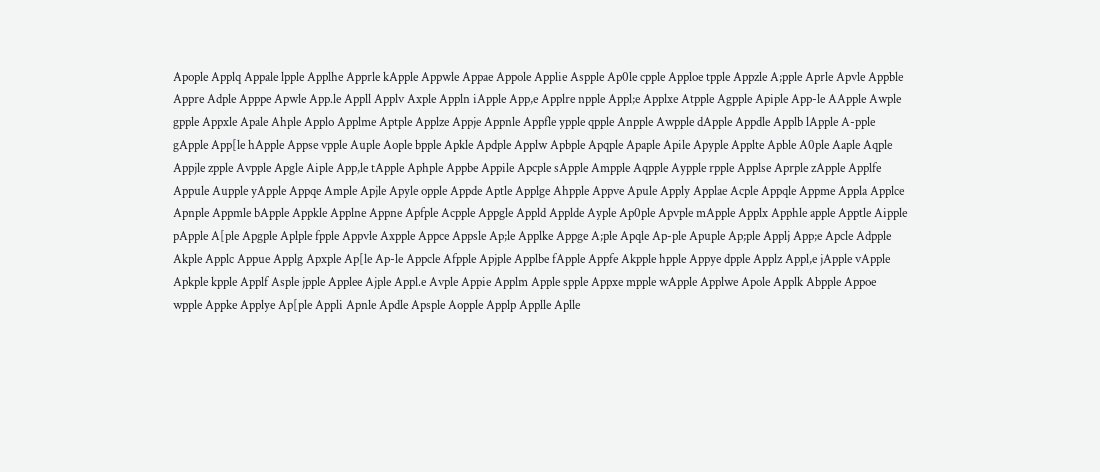Apople Applq Appale lpple Applhe Apprle kApple Appwle Appae Appole Applie Aspple Ap0le cpple Apploe tpple Appzle A;pple Aprle Apvle Appble Appre Adple Apppe Apwle App.le Appll Applv Axple Appln iApple App,e Applre npple Appl;e Applxe Atpple Agpple Apiple App-le AApple Awple gpple Appxle Apale Ahple Applo Applme Aptple Applze Appje Appnle Appfle ypple qpple Anpple Awpple dApple Appdle Applb lApple A-pple gApple App[le hApple Appse vpple Auple Aople bpple Apkle Apdple Applw Apbple Apqple Apaple Apile Apyple Applte Apble A0ple Aaple Aqple Appjle zpple Avpple Apgle Aiple App,le tApple Aphple Appbe Appile Apcple sApple Ampple Aqpple Aypple rpple Applse Aprple zApple Applfe Appule Aupple yApple Appqe Ample Apjle Apyle opple Appde Aptle Applge Ahpple Appve Apule Apply Applae Acple Appqle Appme Appla Applce Apnple Appmle bApple Appkle Applne Appne Apfple Acpple Appgle Appld Applde Ayple Ap0ple Apvple mApple Applx Apphle apple Apptle Aipple pApple A[ple Apgple Aplple fpple Appvle Axpple Appce Appsle Ap;le Applke Appge A;ple Apqle Ap-ple Apuple Ap;ple Applj App;e Apcle Adpple Akple Applc Appue Applg Apxple Ap[le Ap-le Appcle Afpple Apjple Applbe fApple Appfe Akpple hpple Appye dpple Applz Appl,e jApple vApple Apkple kpple Applf Asple jpple Applee Ajple Appl.e Avple Appie Applm Apple spple Appxe mpple wApple Applwe Apole Applk Abpple Appoe wpple Appke Applye Ap[ple Appli Apnle Apdle Apsple Aopple Applp Applle Aplle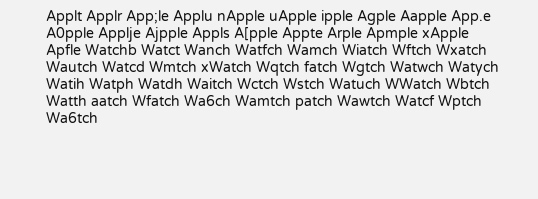Applt Applr App;le Applu nApple uApple ipple Agple Aapple App.e A0pple Applje Ajpple Appls A[pple Appte Arple Apmple xApple Apfle Watchb Watct Wanch Watfch Wamch Wiatch Wftch Wxatch Wautch Watcd Wmtch xWatch Wqtch fatch Wgtch Watwch Watych Watih Watph Watdh Waitch Wctch Wstch Watuch WWatch Wbtch Watth aatch Wfatch Wa6ch Wamtch patch Wawtch Watcf Wptch Wa6tch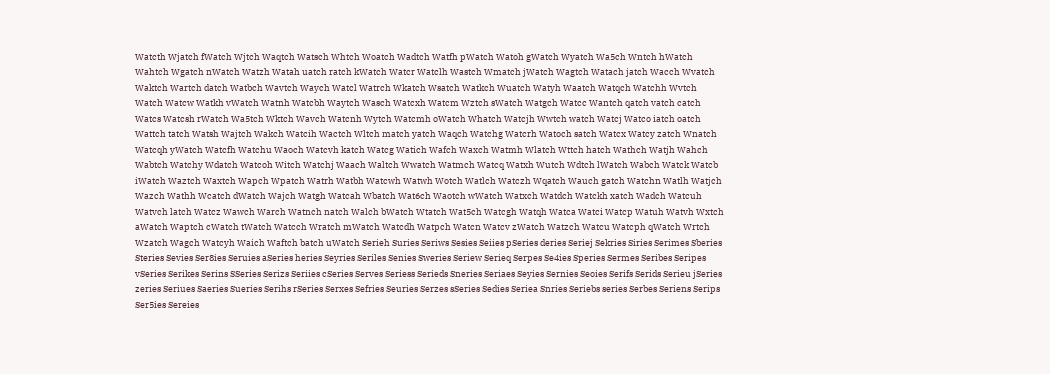Watcth Wjatch fWatch Wjtch Waqtch Watsch Whtch Woatch Wadtch Watfh pWatch Watoh gWatch Wyatch Wa5ch Wntch hWatch Wahtch Wgatch nWatch Watzh Watah uatch ratch kWatch Watcr Watclh Wastch Wmatch jWatch Wagtch Watach jatch Wacch Wvatch Waktch Wartch datch Watbch Wavtch Waych Watcl Watrch Wkatch Wsatch Watkch Wuatch Watyh Waatch Watqch Watchh Wvtch Watch Watcw Watkh vWatch Watnh Watcbh Waytch Wasch Watcxh Watcm Wztch sWatch Watgch Watcc Wantch qatch vatch catch Watcs Watcsh rWatch Wa5tch Wktch Wavch Watcnh Wytch Watcmh oWatch Whatch Watcjh Wwtch watch Watcj Watco iatch oatch Wattch tatch Watsh Wajtch Wakch Watcih Wactch Wltch match yatch Waqch Watchg Watcrh Watoch satch Watcx Watcy zatch Wnatch Watcqh yWatch Watcfh Watchu Waoch Watcvh katch Watcg Watich Wafch Waxch Watmh Wlatch Wttch hatch Wathch Watjh Wahch Wabtch Watchy Wdatch Watcoh Witch Watchj Waach Waltch Wwatch Watmch Watcq Watxh Wutch Wdtch lWatch Wabch Watck Watcb iWatch Waztch Waxtch Wapch Wpatch Watrh Watbh Watcwh Watwh Wotch Watlch Watczh Wqatch Wauch gatch Watchn Watlh Watjch Wazch Wathh Wcatch dWatch Wajch Watgh Watcah Wbatch Wat6ch Waotch wWatch Watxch Watdch Watckh xatch Wadch Watcuh Watvch latch Watcz Wawch Warch Watnch natch Walch bWatch Wtatch Wat5ch Watcgh Watqh Watca Watci Watcp Watuh Watvh Wxtch aWatch Waptch cWatch tWatch Watcch Wratch mWatch Watcdh Watpch Watcn Watcv zWatch Watzch Watcu Watcph qWatch Wrtch Wzatch Wagch Watcyh Waich Waftch batch uWatch Serieh Suries Seriws Sesies Seiies pSeries deries Seriej Sekries Siries Serimes Sberies Steries Sevies Ser8ies Seruies aSeries heries Seyries Seriles Senies Sweries Seriew Serieq Serpes Se4ies Speries Sermes Seribes Seripes vSeries Serikes Serins SSeries Serizs Seriies cSeries Serves Seriess Serieds Sneries Seriaes Seyies Sernies Seoies Serifs Serids Serieu jSeries zeries Seriues Saeries Sueries Serihs rSeries Serxes Sefries Seuries Serzes sSeries Sedies Seriea Snries Seriebs series Serbes Seriens Serips Ser5ies Sereies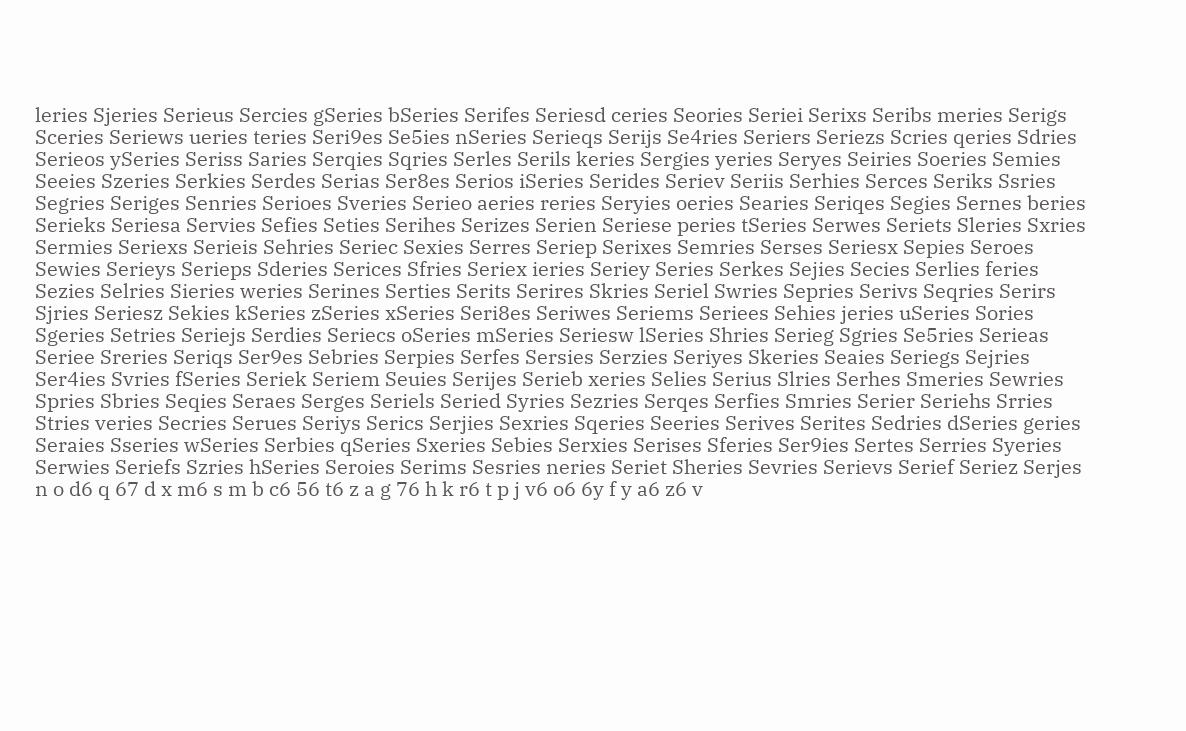leries Sjeries Serieus Sercies gSeries bSeries Serifes Seriesd ceries Seories Seriei Serixs Seribs meries Serigs Sceries Seriews ueries teries Seri9es Se5ies nSeries Serieqs Serijs Se4ries Seriers Seriezs Scries qeries Sdries Serieos ySeries Seriss Saries Serqies Sqries Serles Serils keries Sergies yeries Seryes Seiries Soeries Semies Seeies Szeries Serkies Serdes Serias Ser8es Serios iSeries Serides Seriev Seriis Serhies Serces Seriks Ssries Segries Seriges Senries Serioes Sveries Serieo aeries reries Seryies oeries Searies Seriqes Segies Sernes beries Serieks Seriesa Servies Sefies Seties Serihes Serizes Serien Seriese peries tSeries Serwes Seriets Sleries Sxries Sermies Seriexs Serieis Sehries Seriec Sexies Serres Seriep Serixes Semries Serses Seriesx Sepies Seroes Sewies Serieys Serieps Sderies Serices Sfries Seriex ieries Seriey Series Serkes Sejies Secies Serlies feries Sezies Selries Sieries weries Serines Serties Serits Serires Skries Seriel Swries Sepries Serivs Seqries Serirs Sjries Seriesz Sekies kSeries zSeries xSeries Seri8es Seriwes Seriems Seriees Sehies jeries uSeries Sories Sgeries Setries Seriejs Serdies Seriecs oSeries mSeries Seriesw lSeries Shries Serieg Sgries Se5ries Serieas Seriee Sreries Seriqs Ser9es Sebries Serpies Serfes Sersies Serzies Seriyes Skeries Seaies Seriegs Sejries Ser4ies Svries fSeries Seriek Seriem Seuies Serijes Serieb xeries Selies Serius Slries Serhes Smeries Sewries Spries Sbries Seqies Seraes Serges Seriels Seried Syries Sezries Serqes Serfies Smries Serier Seriehs Srries Stries veries Secries Serues Seriys Serics Serjies Sexries Sqeries Seeries Serives Serites Sedries dSeries geries Seraies Sseries wSeries Serbies qSeries Sxeries Sebies Serxies Serises Sferies Ser9ies Sertes Serries Syeries Serwies Seriefs Szries hSeries Seroies Serims Sesries neries Seriet Sheries Sevries Serievs Serief Seriez Serjes n o d6 q 67 d x m6 s m b c6 56 t6 z a g 76 h k r6 t p j v6 o6 6y f y a6 z6 v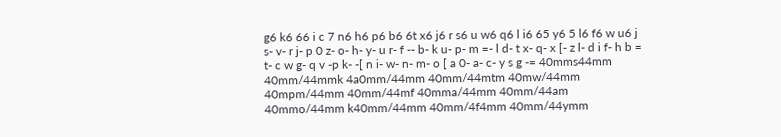g6 k6 66 i c 7 n6 h6 p6 b6 6t x6 j6 r s6 u w6 q6 l i6 65 y6 5 l6 f6 w u6 j s- v- r j- p 0 z- o- h- y- u r- f -- b- k u- p- m =- l d- t x- q- x [- z l- d i f- h b = t- c w g- q v -p k- -[ n i- w- n- m- o [ a 0- a- c- y s g -= 40mms44mm 40mm/44mmk 4a0mm/44mm 40mm/44mtm 40mw/44mm 40mpm/44mm 40mm/44mf 40mma/44mm 40mm/44am 40mmo/44mm k40mm/44mm 40mm/4f4mm 40mm/44ymm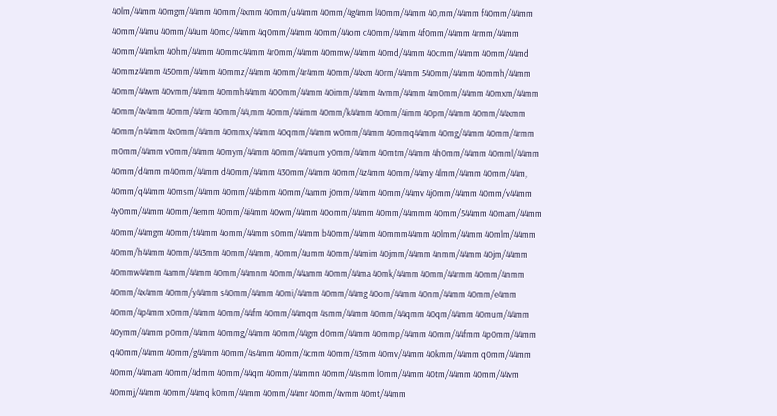40lm/44mm 40mgm/44mm 40mm/4xmm 40mm/u44mm 40mm/4g4mm l40mm/44mm 40,mm/44mm f40mm/44mm 40mm/44mu 40mm/44um 40mc/44mm 4q0mm/44mm 40mm/44om c40mm/44mm 4f0mm/44mm 4rmm/44mm 40mm/44mkm 40hm/44mm 40mmc44mm 4r0mm/44mm 40mmw/44mm 40md/44mm 40cmm/44mm 40mm/44md 40mmz44mm 450mm/44mm 40mmz/44mm 40mm/4r4mm 40mm/44xm 40rm/44mm 540mm/44mm 40mmh/44mm 40mm/44wm 40vmm/44mm 40mmh44mm 400mm/44mm 40imm/44mm 4vmm/44mm 4m0mm/44mm 40mxm/44mm 40mm/4v4mm 40mm/44rm 40mm/44,mm 40mm/44imm 40mm/k44mm 40mm/4imm 40pm/44mm 40mm/44xmm 40mm/n44mm 4x0mm/44mm 40mmx/44mm 40qmm/44mm w0mm/44mm 40mmq44mm 40mg/44mm 40mm/4rmm m0mm/44mm v0mm/44mm 40mym/44mm 40mm/44mum y0mm/44mm 40mtm/44mm 4h0mm/44mm 40mml/44mm 40mm/d4mm m40mm/44mm d40mm/44mm 430mm/44mm 40mm/4z4mm 40mm/44my 4lmm/44mm 40mm/44m, 40mm/q44mm 40msm/44mm 40mm/44bmm 40mm/4amm j0mm/44mm 40mm/44mv 4j0mm/44mm 40mm/v44mm 4y0mm/44mm 40mm/4emm 40mm/4i4mm 40wm/44mm 40omm/44mm 40mm/44mmm 40mm/544mm 40mam/44mm 40mm/44mgm 40mm/t44mm 4omm/44mm s0mm/44mm b40mm/44mm 40mmm44mm 40lmm/44mm 40mlm/44mm 40mm/h44mm 40mm/443mm 40mm/44mm, 40mm/4umm 40mm/44mim 40jmm/44mm 4nmm/44mm 40jm/44mm 40mmw44mm 4amm/44mm 40mm/44mnm 40mm/44amm 40mm/44ma 40mk/44mm 40mm/44rmm 40mm/4nmm 40mm/4x4mm 40mm/y44mm s40mm/44mm 40mi/44mm 40mm/44mg 40om/44mm 40nm/44mm 40mm/e4mm 40mm/4p4mm x0mm/44mm 40mm/44fm 40mm/44mqm 4smm/44mm 40mm/44qmm 40qm/44mm 40mum/44mm 40ymm/44mm p0mm/44mm 40mmg/44mm 40mm/44gm d0mm/44mm 40mmp/44mm 40mm/44fmm 4p0mm/44mm q40mm/44mm 40mm/g44mm 40mm/4s4mm 40mm/4cmm 40mm/43mm 40mv/44mm 40kmm/44mm q0mm/44mm 40mm/44mam 40mm/4dmm 40mm/44qm 40mm/44mmn 40mm/44smm l0mm/44mm 40tm/44mm 40mm/44vm 40mmj/44mm 40mm/44mq k0mm/44mm 40mm/44mr 40mm/4vmm 40mt/44mm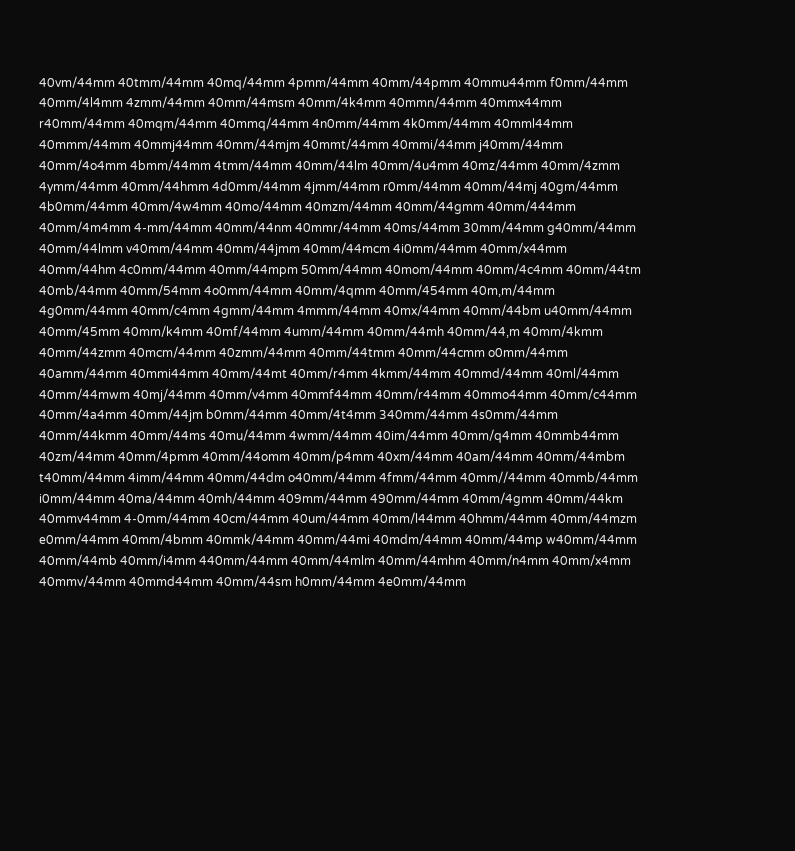40vm/44mm 40tmm/44mm 40mq/44mm 4pmm/44mm 40mm/44pmm 40mmu44mm f0mm/44mm 40mm/4l4mm 4zmm/44mm 40mm/44msm 40mm/4k4mm 40mmn/44mm 40mmx44mm r40mm/44mm 40mqm/44mm 40mmq/44mm 4n0mm/44mm 4k0mm/44mm 40mml44mm 40mmm/44mm 40mmj44mm 40mm/44mjm 40mmt/44mm 40mmi/44mm j40mm/44mm 40mm/4o4mm 4bmm/44mm 4tmm/44mm 40mm/44lm 40mm/4u4mm 40mz/44mm 40mm/4zmm 4ymm/44mm 40mm/44hmm 4d0mm/44mm 4jmm/44mm r0mm/44mm 40mm/44mj 40gm/44mm 4b0mm/44mm 40mm/4w4mm 40mo/44mm 40mzm/44mm 40mm/44gmm 40mm/444mm 40mm/4m4mm 4-mm/44mm 40mm/44nm 40mmr/44mm 40ms/44mm 30mm/44mm g40mm/44mm 40mm/44lmm v40mm/44mm 40mm/44jmm 40mm/44mcm 4i0mm/44mm 40mm/x44mm 40mm/44hm 4c0mm/44mm 40mm/44mpm 50mm/44mm 40mom/44mm 40mm/4c4mm 40mm/44tm 40mb/44mm 40mm/54mm 4o0mm/44mm 40mm/4qmm 40mm/454mm 40m,m/44mm 4g0mm/44mm 40mm/c4mm 4gmm/44mm 4mmm/44mm 40mx/44mm 40mm/44bm u40mm/44mm 40mm/45mm 40mm/k4mm 40mf/44mm 4umm/44mm 40mm/44mh 40mm/44,m 40mm/4kmm 40mm/44zmm 40mcm/44mm 40zmm/44mm 40mm/44tmm 40mm/44cmm o0mm/44mm 40amm/44mm 40mmi44mm 40mm/44mt 40mm/r4mm 4kmm/44mm 40mmd/44mm 40ml/44mm 40mm/44mwm 40mj/44mm 40mm/v4mm 40mmf44mm 40mm/r44mm 40mmo44mm 40mm/c44mm 40mm/4a4mm 40mm/44jm b0mm/44mm 40mm/4t4mm 340mm/44mm 4s0mm/44mm 40mm/44kmm 40mm/44ms 40mu/44mm 4wmm/44mm 40im/44mm 40mm/q4mm 40mmb44mm 40zm/44mm 40mm/4pmm 40mm/44omm 40mm/p4mm 40xm/44mm 40am/44mm 40mm/44mbm t40mm/44mm 4imm/44mm 40mm/44dm o40mm/44mm 4fmm/44mm 40mm//44mm 40mmb/44mm i0mm/44mm 40ma/44mm 40mh/44mm 409mm/44mm 490mm/44mm 40mm/4gmm 40mm/44km 40mmv44mm 4-0mm/44mm 40cm/44mm 40um/44mm 40mm/l44mm 40hmm/44mm 40mm/44mzm e0mm/44mm 40mm/4bmm 40mmk/44mm 40mm/44mi 40mdm/44mm 40mm/44mp w40mm/44mm 40mm/44mb 40mm/i4mm 440mm/44mm 40mm/44mlm 40mm/44mhm 40mm/n4mm 40mm/x4mm 40mmv/44mm 40mmd44mm 40mm/44sm h0mm/44mm 4e0mm/44mm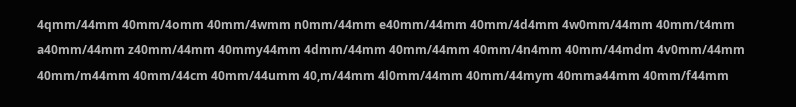4qmm/44mm 40mm/4omm 40mm/4wmm n0mm/44mm e40mm/44mm 40mm/4d4mm 4w0mm/44mm 40mm/t4mm a40mm/44mm z40mm/44mm 40mmy44mm 4dmm/44mm 40mm/44mm 40mm/4n4mm 40mm/44mdm 4v0mm/44mm 40mm/m44mm 40mm/44cm 40mm/44umm 40,m/44mm 4l0mm/44mm 40mm/44mym 40mma44mm 40mm/f44mm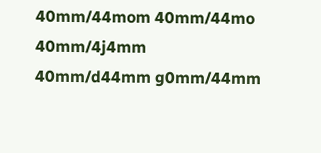40mm/44mom 40mm/44mo 40mm/4j4mm 40mm/d44mm g0mm/44mm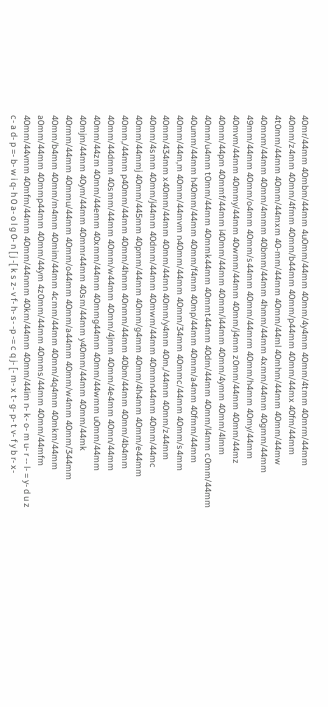40mr/44mm 40mbm/44mm 4u0mm/44mm 40mm/4y4mm 40mm/4tmm 40mrm/44mm 40mm/z4mm 40mm/4fmm 40mm/b44mm 40mm/p44mm 40mm/44mx 40fm/44mm 4t0mm/44mm 40mm/44mxm 40-mm/44mm 40mm/44ml 40mhm/44mm 40mm/44mw 40mnm/44mm 40mm/4mmm 40bmm/44mm 4hmm/44mm 4xmm/44mm 40gmm/44mm 49mm/44mm 40mm/o4mm 40mm/s44mm 40mm/44mrm 40mm/h4mm 40my/44mm 40mvm/44mm 40mmy/44mm 40wmm/44mm 40mm/j4mm z0mm/44mm 40mm/44mz 40mm/44pm 40mmf/44mm i40mm/44mm 40mm/i44mm 40mm/4ymm 40mm/4lmm 40mm/u4mm t0mm/44mm 40mmk44mm 40mmt44mm 40dm/44mm 40mm/l4mm c0mm/44mm 40umm/44mm h40mm/44mm 40mm/f4mm 40mp/44mm 40mm/a4mm 40fmm/44mm 40mm/44m,m 40mm/44mvm n40mm/44mm 40mm/34mm 40mmc/44mm 40mm/s4mm 40mm/434mm x40mm/44mm 40mm/44mn 40mm/y4mm 40m,/44mm 40mm/z44mm 40mm/4smm 40mm/j44mm 40dmm/44mm 40mwm/44mm 40mmn44mm 40mm/44mc 40mm/44mmj 40mm/445mm 40pmm/44mm 40mm/g4mm 40mm/4h4mm 40mm/e44mm 40mm,/44mm p40mm/44mm 40mm/4hmm 40nmm/44mm 40bm/44mm 40mm/4b4mm 40mm/44dmm 40smm/44mm 40mm/w44mm 40mm/4jmm 40mm/4e4mm 40mn/44mm 40mm/44zm 40mm/44emm 40xmm/44mm 40mmg44mm 40mm/44wmm u0mm/44mm 40mjm/44mm 40ym/44mm 40mmr44mm 40sm/44mm y40mm/44mm 40mm/44mk 40rmm/44mm 40mmu/44mm 40mm/o44mm 40mm/a44mm 40mm/w4mm 40mm/344mm 40mm/b4mm 40mm/m4mm 40mim/44mm 4cmm/44mm 40mm/4q4mm 40mkm/44mm a0mm/44mm 40mmp44mm 40mm/44ym 4z0mm/44mm 40mms/44mm 40mm/44mfm 40mm/44vmm 40mfm/44mm 40mm/44nmm 40km/44mm 40mm/44im n- k- o- m u- r -- l- = y- d u z c- a d- p =- b- w i q- h 0 a- o l g 0- n [ j -[ k s z- v f- h- s- -p -= c q j- [- m- x t- g- p- t v- f y b r- x-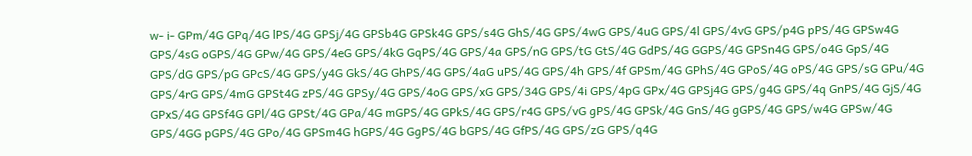w- i- GPm/4G GPq/4G lPS/4G GPSj/4G GPSb4G GPSk4G GPS/s4G GhS/4G GPS/4wG GPS/4uG GPS/4l GPS/4vG GPS/p4G pPS/4G GPSw4G GPS/4sG oGPS/4G GPw/4G GPS/4eG GPS/4kG GqPS/4G GPS/4a GPS/nG GPS/tG GtS/4G GdPS/4G GGPS/4G GPSn4G GPS/o4G GpS/4G GPS/dG GPS/pG GPcS/4G GPS/y4G GkS/4G GhPS/4G GPS/4aG uPS/4G GPS/4h GPS/4f GPSm/4G GPhS/4G GPoS/4G oPS/4G GPS/sG GPu/4G GPS/4rG GPS/4mG GPSt4G zPS/4G GPSy/4G GPS/4oG GPS/xG GPS/34G GPS/4i GPS/4pG GPx/4G GPSj4G GPS/g4G GPS/4q GnPS/4G GjS/4G GPxS/4G GPSf4G GPl/4G GPSt/4G GPa/4G mGPS/4G GPkS/4G GPS/r4G GPS/vG gPS/4G GPSk/4G GnS/4G gGPS/4G GPS/w4G GPSw/4G GPS/4GG pGPS/4G GPo/4G GPSm4G hGPS/4G GgPS/4G bGPS/4G GfPS/4G GPS/zG GPS/q4G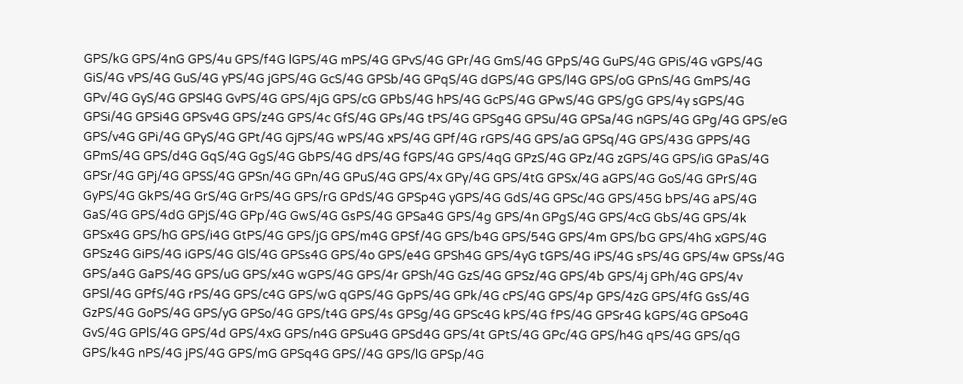GPS/kG GPS/4nG GPS/4u GPS/f4G lGPS/4G mPS/4G GPvS/4G GPr/4G GmS/4G GPpS/4G GuPS/4G GPiS/4G vGPS/4G GiS/4G vPS/4G GuS/4G yPS/4G jGPS/4G GcS/4G GPSb/4G GPqS/4G dGPS/4G GPS/l4G GPS/oG GPnS/4G GmPS/4G GPv/4G GyS/4G GPSl4G GvPS/4G GPS/4jG GPS/cG GPbS/4G hPS/4G GcPS/4G GPwS/4G GPS/gG GPS/4y sGPS/4G GPSi/4G GPSi4G GPSv4G GPS/z4G GPS/4c GfS/4G GPs/4G tPS/4G GPSg4G GPSu/4G GPSa/4G nGPS/4G GPg/4G GPS/eG GPS/v4G GPi/4G GPyS/4G GPt/4G GjPS/4G wPS/4G xPS/4G GPf/4G rGPS/4G GPS/aG GPSq/4G GPS/43G GPPS/4G GPmS/4G GPS/d4G GqS/4G GgS/4G GbPS/4G dPS/4G fGPS/4G GPS/4qG GPzS/4G GPz/4G zGPS/4G GPS/iG GPaS/4G GPSr/4G GPj/4G GPSS/4G GPSn/4G GPn/4G GPuS/4G GPS/4x GPy/4G GPS/4tG GPSx/4G aGPS/4G GoS/4G GPrS/4G GyPS/4G GkPS/4G GrS/4G GrPS/4G GPS/rG GPdS/4G GPSp4G yGPS/4G GdS/4G GPSc/4G GPS/45G bPS/4G aPS/4G GaS/4G GPS/4dG GPjS/4G GPp/4G GwS/4G GsPS/4G GPSa4G GPS/4g GPS/4n GPgS/4G GPS/4cG GbS/4G GPS/4k GPSx4G GPS/hG GPS/i4G GtPS/4G GPS/jG GPS/m4G GPSf/4G GPS/b4G GPS/54G GPS/4m GPS/bG GPS/4hG xGPS/4G GPSz4G GiPS/4G iGPS/4G GlS/4G GPSs4G GPS/4o GPS/e4G GPSh4G GPS/4yG tGPS/4G iPS/4G sPS/4G GPS/4w GPSs/4G GPS/a4G GaPS/4G GPS/uG GPS/x4G wGPS/4G GPS/4r GPSh/4G GzS/4G GPSz/4G GPS/4b GPS/4j GPh/4G GPS/4v GPSl/4G GPfS/4G rPS/4G GPS/c4G GPS/wG qGPS/4G GpPS/4G GPk/4G cPS/4G GPS/4p GPS/4zG GPS/4fG GsS/4G GzPS/4G GoPS/4G GPS/yG GPSo/4G GPS/t4G GPS/4s GPSg/4G GPSc4G kPS/4G fPS/4G GPSr4G kGPS/4G GPSo4G GvS/4G GPlS/4G GPS/4d GPS/4xG GPS/n4G GPSu4G GPSd4G GPS/4t GPtS/4G GPc/4G GPS/h4G qPS/4G GPS/qG GPS/k4G nPS/4G jPS/4G GPS/mG GPSq4G GPS//4G GPS/lG GPSp/4G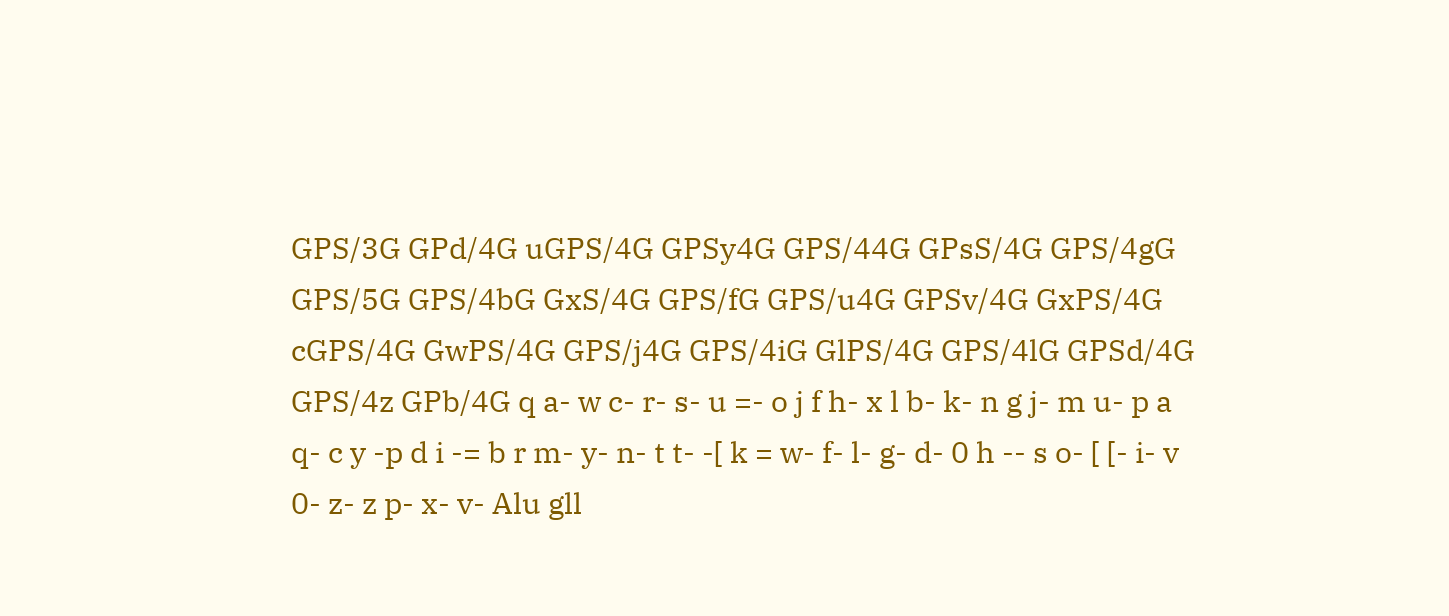GPS/3G GPd/4G uGPS/4G GPSy4G GPS/44G GPsS/4G GPS/4gG GPS/5G GPS/4bG GxS/4G GPS/fG GPS/u4G GPSv/4G GxPS/4G cGPS/4G GwPS/4G GPS/j4G GPS/4iG GlPS/4G GPS/4lG GPSd/4G GPS/4z GPb/4G q a- w c- r- s- u =- o j f h- x l b- k- n g j- m u- p a q- c y -p d i -= b r m- y- n- t t- -[ k = w- f- l- g- d- 0 h -- s o- [ [- i- v 0- z- z p- x- v- Alu gll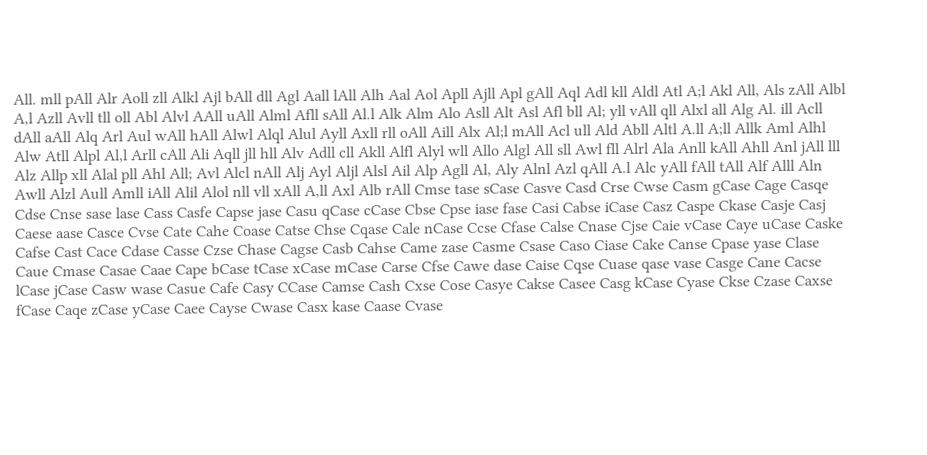All. mll pAll Alr Aoll zll Alkl Ajl bAll dll Agl Aall lAll Alh Aal Aol Apll Ajll Apl gAll Aql Adl kll Aldl Atl A;l Akl All, Als zAll Albl A,l Azll Avll tll oll Abl Alvl AAll uAll Alml Afll sAll Al.l Alk Alm Alo Asll Alt Asl Afl bll Al; yll vAll qll Alxl all Alg Al. ill Acll dAll aAll Alq Arl Aul wAll hAll Alwl Alql Alul Ayll Axll rll oAll Aill Alx Al;l mAll Acl ull Ald Abll Altl A.ll A;ll Allk Aml Alhl Alw Atll Alpl Al,l Arll cAll Ali Aqll jll hll Alv Adll cll Akll Alfl Alyl wll Allo Algl All sll Awl fll Alrl Ala Anll kAll Ahll Anl jAll lll Alz Allp xll Alal pll Ahl All; Avl Alcl nAll Alj Ayl Aljl Alsl Ail Alp Agll Al, Aly Alnl Azl qAll A.l Alc yAll fAll tAll Alf Alll Aln Awll Alzl Aull Amll iAll Alil Alol nll vll xAll A,ll Axl Alb rAll Cmse tase sCase Casve Casd Crse Cwse Casm gCase Cage Casqe Cdse Cnse sase lase Cass Casfe Capse jase Casu qCase cCase Cbse Cpse iase fase Casi Cabse iCase Casz Caspe Ckase Casje Casj Caese aase Casce Cvse Cate Cahe Coase Catse Chse Cqase Cale nCase Ccse Cfase Calse Cnase Cjse Caie vCase Caye uCase Caske Cafse Cast Cace Cdase Casse Czse Chase Cagse Casb Cahse Came zase Casme Csase Caso Ciase Cake Canse Cpase yase Clase Caue Cmase Casae Caae Cape bCase tCase xCase mCase Carse Cfse Cawe dase Caise Cqse Cuase qase vase Casge Cane Cacse lCase jCase Casw wase Casue Cafe Casy CCase Camse Cash Cxse Cose Casye Cakse Casee Casg kCase Cyase Ckse Czase Caxse fCase Caqe zCase yCase Caee Cayse Cwase Casx kase Caase Cvase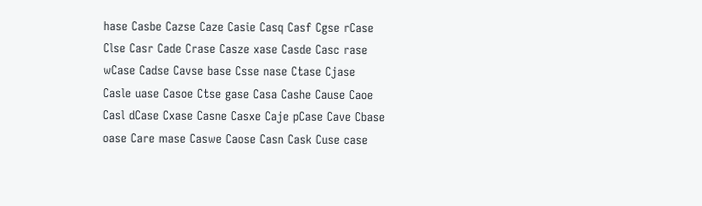hase Casbe Cazse Caze Casie Casq Casf Cgse rCase Clse Casr Cade Crase Casze xase Casde Casc rase wCase Cadse Cavse base Csse nase Ctase Cjase Casle uase Casoe Ctse gase Casa Cashe Cause Caoe Casl dCase Cxase Casne Casxe Caje pCase Cave Cbase oase Care mase Caswe Caose Casn Cask Cuse case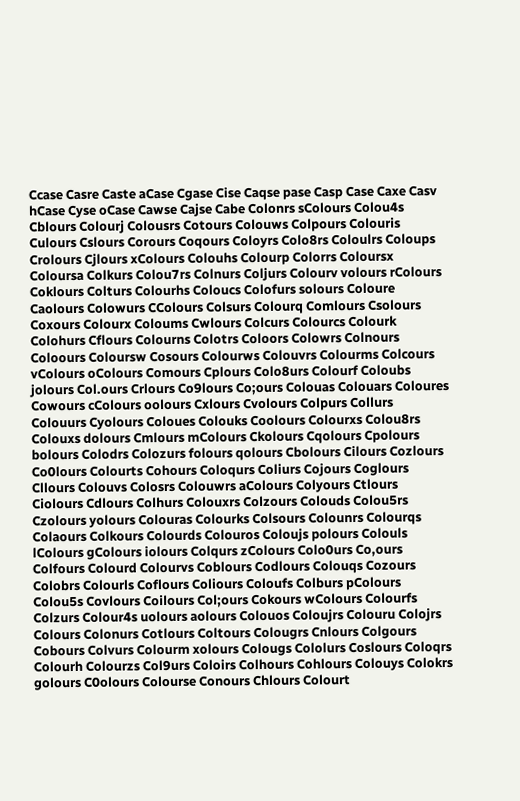Ccase Casre Caste aCase Cgase Cise Caqse pase Casp Case Caxe Casv hCase Cyse oCase Cawse Cajse Cabe Colonrs sColours Colou4s Cblours Colourj Colousrs Cotours Colouws Colpours Colouris Culours Cslours Corours Coqours Coloyrs Colo8rs Coloulrs Coloups Crolours Cjlours xColours Colouhs Colourp Colorrs Coloursx Coloursa Colkurs Colou7rs Colnurs Coljurs Colourv volours rColours Coklours Colturs Colourhs Coloucs Colofurs solours Coloure Caolours Colowurs CColours Colsurs Colourq Comlours Csolours Coxours Colourx Coloums Cwlours Colcurs Colourcs Colourk Colohurs Cflours Colourns Colotrs Coloors Colowrs Colnours Coloours Coloursw Cosours Colourws Colouvrs Colourms Colcours vColours oColours Comours Cplours Colo8urs Colourf Coloubs jolours Col.ours Crlours Co9lours Co;ours Colouas Colouars Coloures Cowours cColours oolours Cxlours Cvolours Colpurs Collurs Colouurs Cyolours Coloues Colouks Coolours Colourxs Colou8rs Colouxs dolours Cmlours mColours Ckolours Cqolours Cpolours bolours Colodrs Colozurs folours qolours Cbolours Cilours Cozlours Co0lours Colourts Cohours Coloqurs Coliurs Cojours Coglours Cllours Colouvs Colosrs Colouwrs aColours Colyours Ctlours Ciolours Cdlours Colhurs Colouxrs Colzours Colouds Colou5rs Czolours yolours Colouras Colourks Colsours Colounrs Colourqs Colaours Colkours Colourds Colouros Coloujs polours Colouls lColours gColours iolours Colqurs zColours Colo0urs Co,ours Colfours Colourd Colourvs Coblours Codlours Colouqs Cozours Colobrs Colourls Coflours Coliours Coloufs Colburs pColours Colou5s Covlours Coilours Col;ours Cokours wColours Colourfs Colzurs Colour4s uolours aolours Colouos Coloujrs Colouru Colojrs Colours Colonurs Cotlours Coltours Colougrs Cnlours Colgours Cobours Colvurs Colourm xolours Colougs Cololurs Coslours Coloqrs Colourh Colourzs Col9urs Coloirs Colhours Cohlours Colouys Colokrs golours C0olours Colourse Conours Chlours Colourt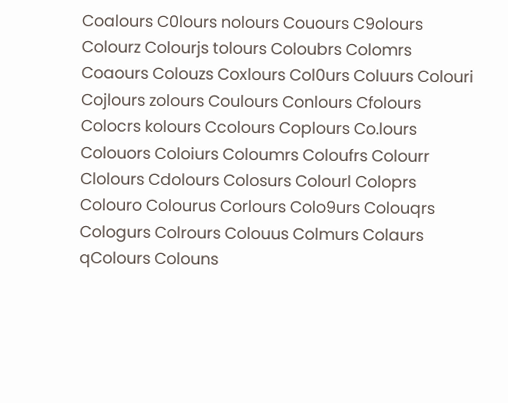Coalours C0lours nolours Couours C9olours Colourz Colourjs tolours Coloubrs Colomrs Coaours Colouzs Coxlours Col0urs Coluurs Colouri Cojlours zolours Coulours Conlours Cfolours Colocrs kolours Ccolours Coplours Co.lours Colouors Coloiurs Coloumrs Coloufrs Colourr Clolours Cdolours Colosurs Colourl Coloprs Colouro Colourus Corlours Colo9urs Colouqrs Cologurs Colrours Colouus Colmurs Colaurs qColours Colouns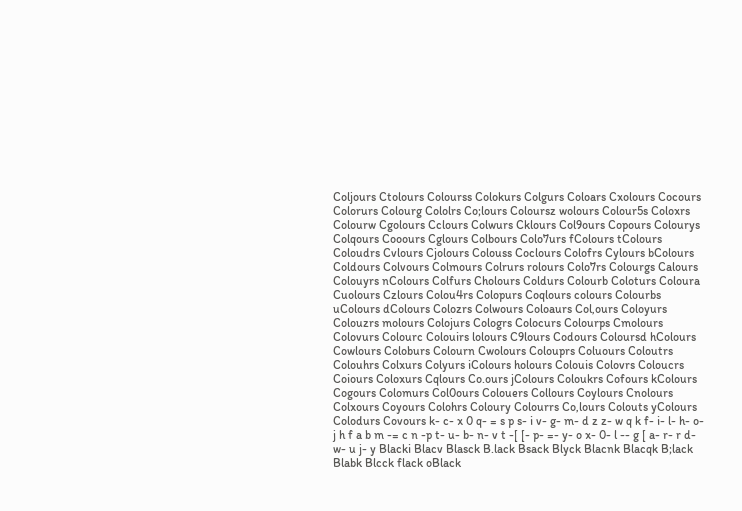Coljours Ctolours Colourss Colokurs Colgurs Coloars Cxolours Cocours Colorurs Colourg Cololrs Co;lours Coloursz wolours Colour5s Coloxrs Colourw Cgolours Cclours Colwurs Cklours Col9ours Copours Colourys Colqours Cooours Cglours Colbours Colo7urs fColours tColours Coloudrs Cvlours Cjolours Colouss Coclours Colofrs Cylours bColours Coldours Colvours Colmours Colrurs rolours Colo7rs Colourgs Calours Colouyrs nColours Colfurs Cholours Coldurs Colourb Coloturs Coloura Cuolours Czlours Colou4rs Colopurs Coqlours colours Colourbs uColours dColours Colozrs Colwours Coloaurs Col,ours Coloyurs Colouzrs molours Colojurs Cologrs Colocurs Colourps Cmolours Colovurs Colourc Colouirs lolours C9lours Codours Coloursd hColours Cowlours Coloburs Colourn Cwolours Colouprs Coluours Coloutrs Colouhrs Colxurs Colyurs iColours holours Colouis Colovrs Coloucrs Coiours Coloxurs Cqlours Co.ours jColours Coloukrs Cofours kColours Cogours Colomurs Col0ours Colouers Collours Coylours Cnolours Colxours Coyours Colohrs Coloury Colourrs Co,lours Colouts yColours Colodurs Covours k- c- x 0 q- = s p s- i v- g- m- d z z- w q k f- i- l- h- o- j h f a b m -= c n -p t- u- b- n- v t -[ [- p- =- y- o x- 0- l -- g [ a- r- r d- w- u j- y Blacki Blacv Blasck B.lack Bsack Blyck Blacnk Blacqk B;lack Blabk Blcck flack oBlack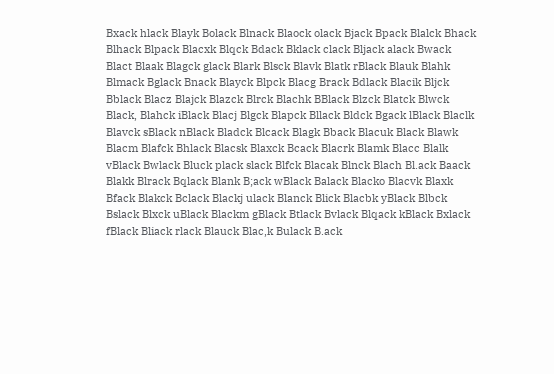Bxack hlack Blayk Bolack Blnack Blaock olack Bjack Bpack Blalck Bhack Blhack Blpack Blacxk Blqck Bdack Bklack clack Bljack alack Bwack Blact Blaak Blagck glack Blark Blsck Blavk Blatk rBlack Blauk Blahk Blmack Bglack Bnack Blayck Blpck Blacg Brack Bdlack Blacik Bljck Bblack Blacz Blajck Blazck Blrck Blachk BBlack Blzck Blatck Blwck Black, Blahck iBlack Blacj Blgck Blapck Bllack Bldck Bgack lBlack Blaclk Blavck sBlack nBlack Bladck Blcack Blagk Bback Blacuk Black Blawk Blacm Blafck Bhlack Blacsk Blaxck Bcack Blacrk Blamk Blacc Blalk vBlack Bwlack Bluck plack slack Blfck Blacak Blnck Blach Bl.ack Baack Blakk Blrack Bqlack Blank B;ack wBlack Balack Blacko Blacvk Blaxk Bfack Blakck Bclack Blackj ulack Blanck Blick Blacbk yBlack Blbck Bslack Blxck uBlack Blackm gBlack Btlack Bvlack Blqack kBlack Bxlack fBlack Bliack rlack Blauck Blac,k Bulack B.ack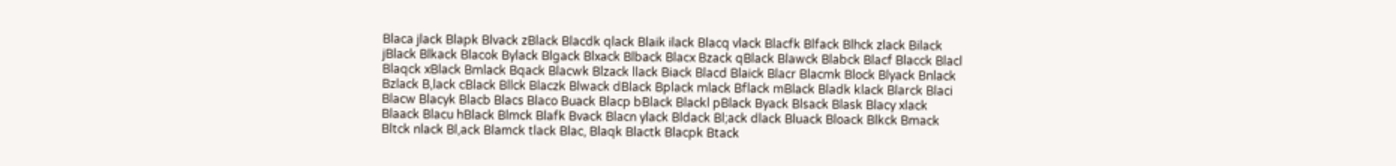Blaca jlack Blapk Blvack zBlack Blacdk qlack Blaik ilack Blacq vlack Blacfk Blfack Blhck zlack Bilack jBlack Blkack Blacok Bylack Blgack Blxack Blback Blacx Bzack qBlack Blawck Blabck Blacf Blacck Blacl Blaqck xBlack Bmlack Bqack Blacwk Blzack llack Biack Blacd Blaick Blacr Blacmk Block Blyack Bnlack Bzlack B,lack cBlack Bllck Blaczk Blwack dBlack Bplack mlack Bflack mBlack Bladk klack Blarck Blaci Blacw Blacyk Blacb Blacs Blaco Buack Blacp bBlack Blackl pBlack Byack Blsack Blask Blacy xlack Blaack Blacu hBlack Blmck Blafk Bvack Blacn ylack Bldack Bl;ack dlack Bluack Bloack Blkck Bmack Bltck nlack Bl,ack Blamck tlack Blac, Blaqk Blactk Blacpk Btack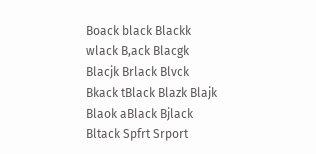Boack black Blackk wlack B,ack Blacgk Blacjk Brlack Blvck Bkack tBlack Blazk Blajk Blaok aBlack Bjlack Bltack Spfrt Srport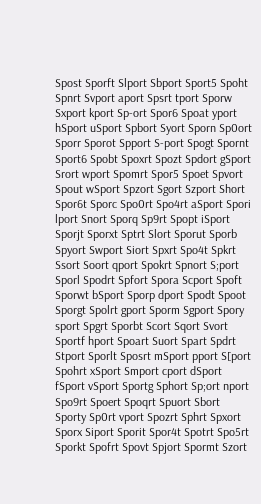Spost Sporft Slport Sbport Sport5 Spoht Spnrt Svport aport Spsrt tport Sporw Sxport kport Sp-ort Spor6 Spoat yport hSport uSport Spbort Syort Sporn Sp0ort Sporr Sporot Spport S-port Spogt Spornt Sport6 Spobt Spoxrt Spozt Spdort gSport Srort wport Spomrt Spor5 Spoet Spvort Spout wSport Spzort Sgort Szport Short Spor6t Sporc Spo0rt Spo4rt aSport Spori lport Snort Sporq Sp9rt Spopt iSport Sporjt Sporxt Sptrt Slort Sporut Sporb Spyort Swport Siort Spxrt Spo4t Spkrt Ssort Soort qport Spokrt Spnort S;port Sporl Spodrt Spfort Spora Scport Spoft Sporwt bSport Sporp dport Spodt Spoot Sporgt Spolrt gport Sporm Sgport Spory sport Spgrt Sporbt Scort Sqort Svort Sportf hport Spoart Suort Spart Spdrt Stport Sporlt Sposrt mSport pport S[port Spohrt xSport Smport cport dSport fSport vSport Sportg Sphort Sp;ort nport Spo9rt Spoert Spoqrt Spuort Sbort Sporty Sp0rt vport Spozrt Sphrt Spxort Sporx Siport Sporit Spor4t Spotrt Spo5rt Sporkt Spofrt Spovt Spjort Spormt Szort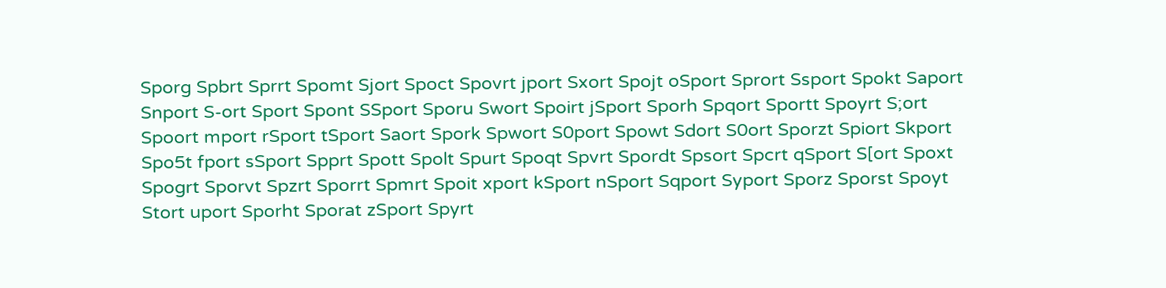Sporg Spbrt Sprrt Spomt Sjort Spoct Spovrt jport Sxort Spojt oSport Sprort Ssport Spokt Saport Snport S-ort Sport Spont SSport Sporu Swort Spoirt jSport Sporh Spqort Sportt Spoyrt S;ort Spoort mport rSport tSport Saort Spork Spwort S0port Spowt Sdort S0ort Sporzt Spiort Skport Spo5t fport sSport Spprt Spott Spolt Spurt Spoqt Spvrt Spordt Spsort Spcrt qSport S[ort Spoxt Spogrt Sporvt Spzrt Sporrt Spmrt Spoit xport kSport nSport Sqport Syport Sporz Sporst Spoyt Stort uport Sporht Sporat zSport Spyrt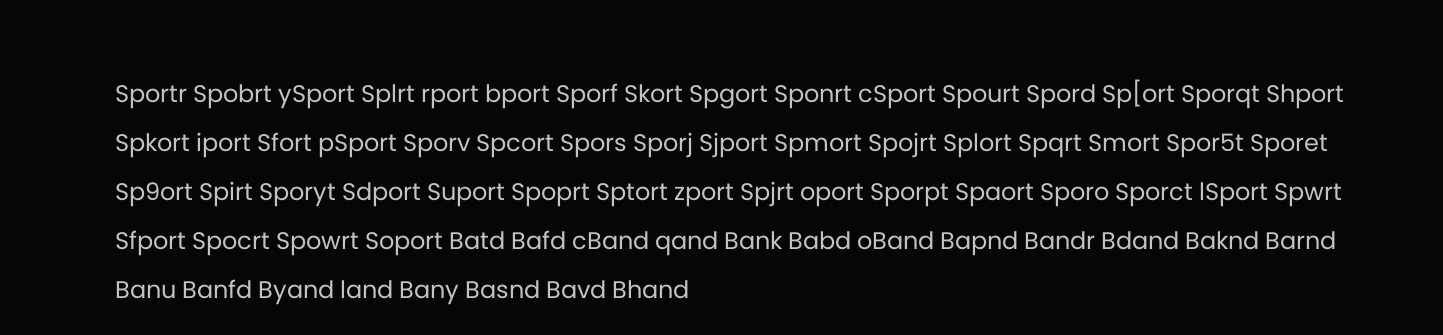Sportr Spobrt ySport Splrt rport bport Sporf Skort Spgort Sponrt cSport Spourt Spord Sp[ort Sporqt Shport Spkort iport Sfort pSport Sporv Spcort Spors Sporj Sjport Spmort Spojrt Splort Spqrt Smort Spor5t Sporet Sp9ort Spirt Sporyt Sdport Suport Spoprt Sptort zport Spjrt oport Sporpt Spaort Sporo Sporct lSport Spwrt Sfport Spocrt Spowrt Soport Batd Bafd cBand qand Bank Babd oBand Bapnd Bandr Bdand Baknd Barnd Banu Banfd Byand land Bany Basnd Bavd Bhand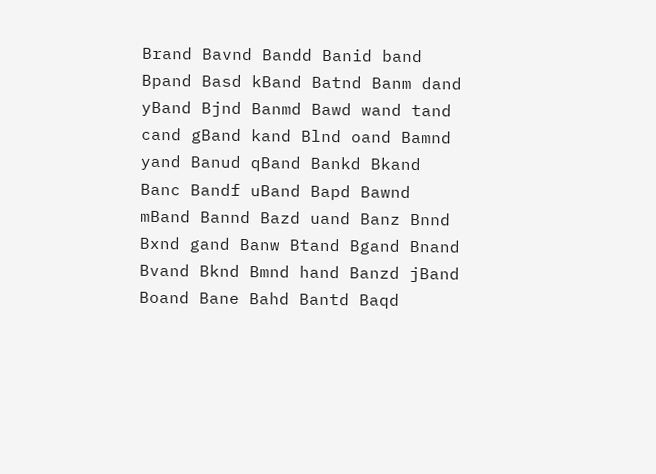Brand Bavnd Bandd Banid band Bpand Basd kBand Batnd Banm dand yBand Bjnd Banmd Bawd wand tand cand gBand kand Blnd oand Bamnd yand Banud qBand Bankd Bkand Banc Bandf uBand Bapd Bawnd mBand Bannd Bazd uand Banz Bnnd Bxnd gand Banw Btand Bgand Bnand Bvand Bknd Bmnd hand Banzd jBand Boand Bane Bahd Bantd Baqd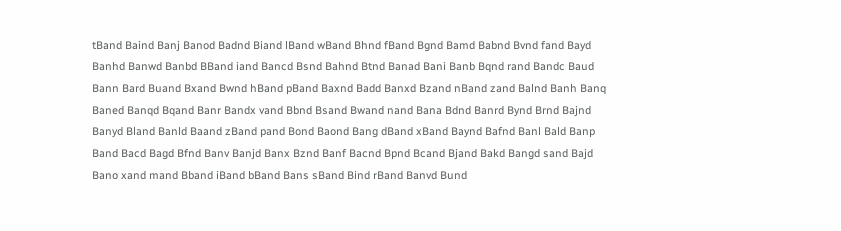tBand Baind Banj Banod Badnd Biand lBand wBand Bhnd fBand Bgnd Bamd Babnd Bvnd fand Bayd Banhd Banwd Banbd BBand iand Bancd Bsnd Bahnd Btnd Banad Bani Banb Bqnd rand Bandc Baud Bann Bard Buand Bxand Bwnd hBand pBand Baxnd Badd Banxd Bzand nBand zand Balnd Banh Banq Baned Banqd Bqand Banr Bandx vand Bbnd Bsand Bwand nand Bana Bdnd Banrd Bynd Brnd Bajnd Banyd Bland Banld Baand zBand pand Bond Baond Bang dBand xBand Baynd Bafnd Banl Bald Banp Band Bacd Bagd Bfnd Banv Banjd Banx Bznd Banf Bacnd Bpnd Bcand Bjand Bakd Bangd sand Bajd Bano xand mand Bband iBand bBand Bans sBand Bind rBand Banvd Bund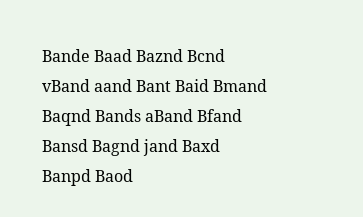Bande Baad Baznd Bcnd vBand aand Bant Baid Bmand Baqnd Bands aBand Bfand Bansd Bagnd jand Baxd Banpd Baod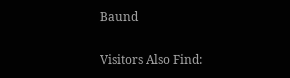Baund

Visitors Also Find: